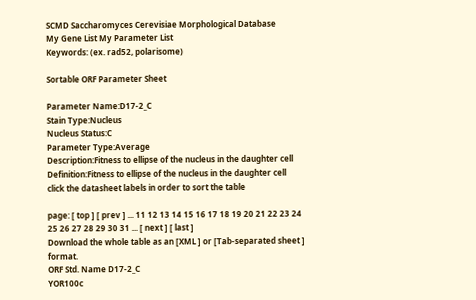SCMD Saccharomyces Cerevisiae Morphological Database
My Gene List My Parameter List
Keywords: (ex. rad52, polarisome)

Sortable ORF Parameter Sheet

Parameter Name:D17-2_C
Stain Type:Nucleus
Nucleus Status:C
Parameter Type:Average
Description:Fitness to ellipse of the nucleus in the daughter cell
Definition:Fitness to ellipse of the nucleus in the daughter cell
click the datasheet labels in order to sort the table

page: [ top ] [ prev ] ... 11 12 13 14 15 16 17 18 19 20 21 22 23 24 25 26 27 28 29 30 31 ... [ next ] [ last ]
Download the whole table as an [XML ] or [Tab-separated sheet ] format.
ORF Std. Name D17-2_C
YOR100c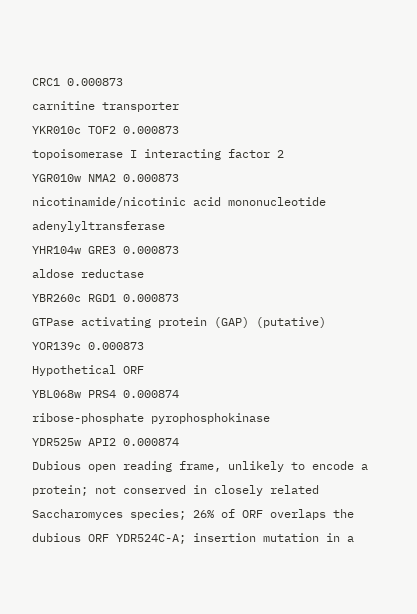CRC1 0.000873
carnitine transporter
YKR010c TOF2 0.000873
topoisomerase I interacting factor 2
YGR010w NMA2 0.000873
nicotinamide/nicotinic acid mononucleotide adenylyltransferase
YHR104w GRE3 0.000873
aldose reductase
YBR260c RGD1 0.000873
GTPase activating protein (GAP) (putative)
YOR139c 0.000873
Hypothetical ORF
YBL068w PRS4 0.000874
ribose-phosphate pyrophosphokinase
YDR525w API2 0.000874
Dubious open reading frame, unlikely to encode a protein; not conserved in closely related Saccharomyces species; 26% of ORF overlaps the dubious ORF YDR524C-A; insertion mutation in a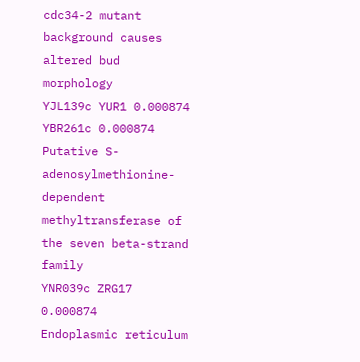cdc34-2 mutant background causes altered bud morphology
YJL139c YUR1 0.000874
YBR261c 0.000874
Putative S-adenosylmethionine-dependent methyltransferase of the seven beta-strand family
YNR039c ZRG17 0.000874
Endoplasmic reticulum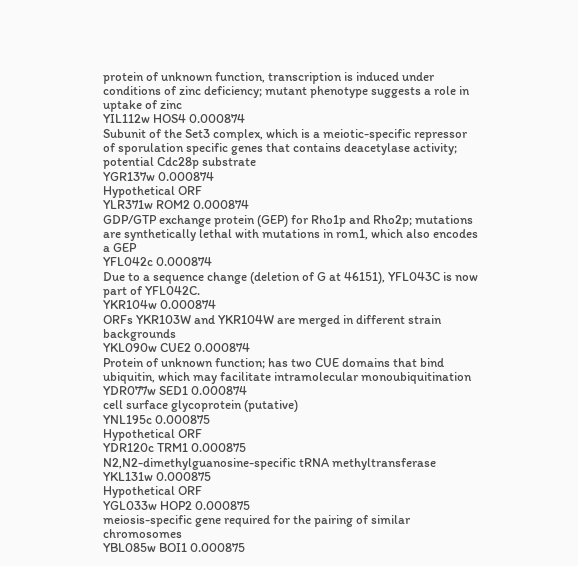protein of unknown function, transcription is induced under conditions of zinc deficiency; mutant phenotype suggests a role in uptake of zinc
YIL112w HOS4 0.000874
Subunit of the Set3 complex, which is a meiotic-specific repressor of sporulation specific genes that contains deacetylase activity; potential Cdc28p substrate
YGR137w 0.000874
Hypothetical ORF
YLR371w ROM2 0.000874
GDP/GTP exchange protein (GEP) for Rho1p and Rho2p; mutations are synthetically lethal with mutations in rom1, which also encodes a GEP
YFL042c 0.000874
Due to a sequence change (deletion of G at 46151), YFL043C is now part of YFL042C.
YKR104w 0.000874
ORFs YKR103W and YKR104W are merged in different strain backgrounds
YKL090w CUE2 0.000874
Protein of unknown function; has two CUE domains that bind ubiquitin, which may facilitate intramolecular monoubiquitination
YDR077w SED1 0.000874
cell surface glycoprotein (putative)
YNL195c 0.000875
Hypothetical ORF
YDR120c TRM1 0.000875
N2,N2-dimethylguanosine-specific tRNA methyltransferase
YKL131w 0.000875
Hypothetical ORF
YGL033w HOP2 0.000875
meiosis-specific gene required for the pairing of similar chromosomes
YBL085w BOI1 0.000875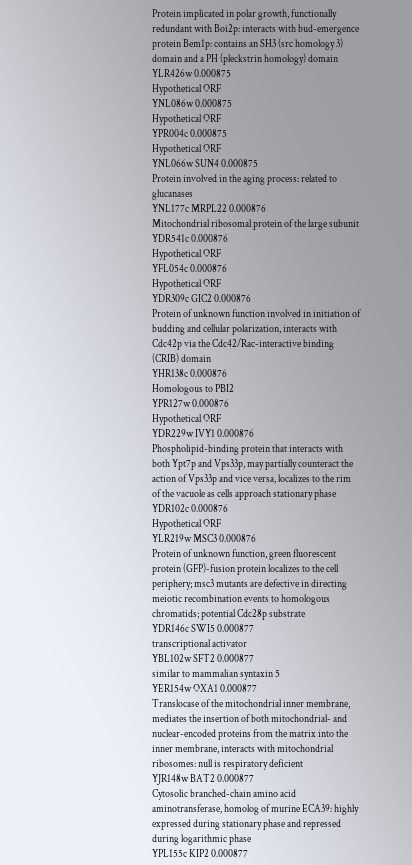Protein implicated in polar growth, functionally redundant with Boi2p: interacts with bud-emergence protein Bem1p: contains an SH3 (src homology 3) domain and a PH (pleckstrin homology) domain
YLR426w 0.000875
Hypothetical ORF
YNL086w 0.000875
Hypothetical ORF
YPR004c 0.000875
Hypothetical ORF
YNL066w SUN4 0.000875
Protein involved in the aging process: related to glucanases
YNL177c MRPL22 0.000876
Mitochondrial ribosomal protein of the large subunit
YDR541c 0.000876
Hypothetical ORF
YFL054c 0.000876
Hypothetical ORF
YDR309c GIC2 0.000876
Protein of unknown function involved in initiation of budding and cellular polarization, interacts with Cdc42p via the Cdc42/Rac-interactive binding (CRIB) domain
YHR138c 0.000876
Homologous to PBI2
YPR127w 0.000876
Hypothetical ORF
YDR229w IVY1 0.000876
Phospholipid-binding protein that interacts with both Ypt7p and Vps33p, may partially counteract the action of Vps33p and vice versa, localizes to the rim of the vacuole as cells approach stationary phase
YDR102c 0.000876
Hypothetical ORF
YLR219w MSC3 0.000876
Protein of unknown function, green fluorescent protein (GFP)-fusion protein localizes to the cell periphery; msc3 mutants are defective in directing meiotic recombination events to homologous chromatids; potential Cdc28p substrate
YDR146c SWI5 0.000877
transcriptional activator
YBL102w SFT2 0.000877
similar to mammalian syntaxin 5
YER154w OXA1 0.000877
Translocase of the mitochondrial inner membrane, mediates the insertion of both mitochondrial- and nuclear-encoded proteins from the matrix into the inner membrane, interacts with mitochondrial ribosomes: null is respiratory deficient
YJR148w BAT2 0.000877
Cytosolic branched-chain amino acid aminotransferase, homolog of murine ECA39: highly expressed during stationary phase and repressed during logarithmic phase
YPL155c KIP2 0.000877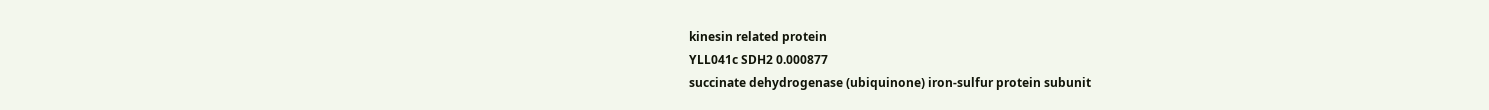kinesin related protein
YLL041c SDH2 0.000877
succinate dehydrogenase (ubiquinone) iron-sulfur protein subunit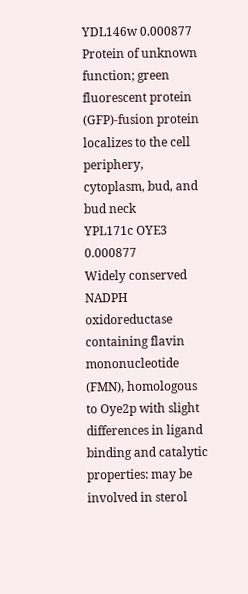YDL146w 0.000877
Protein of unknown function; green fluorescent protein (GFP)-fusion protein localizes to the cell periphery, cytoplasm, bud, and bud neck
YPL171c OYE3 0.000877
Widely conserved NADPH oxidoreductase containing flavin mononucleotide (FMN), homologous to Oye2p with slight differences in ligand binding and catalytic properties: may be involved in sterol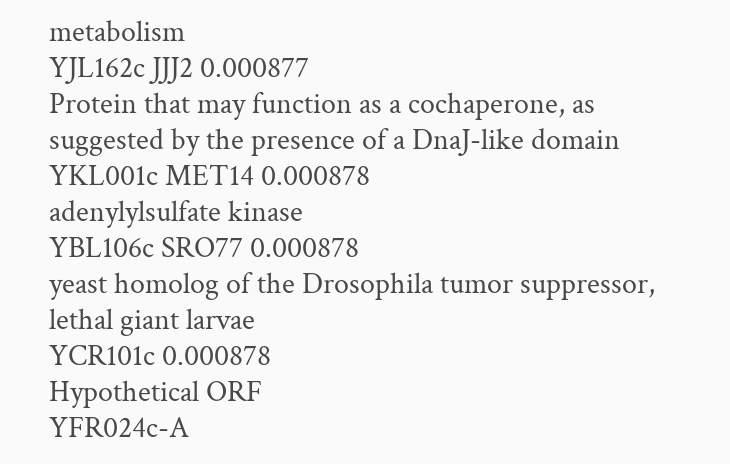metabolism
YJL162c JJJ2 0.000877
Protein that may function as a cochaperone, as suggested by the presence of a DnaJ-like domain
YKL001c MET14 0.000878
adenylylsulfate kinase
YBL106c SRO77 0.000878
yeast homolog of the Drosophila tumor suppressor, lethal giant larvae
YCR101c 0.000878
Hypothetical ORF
YFR024c-A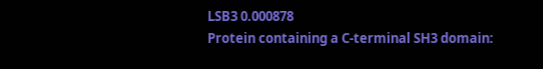LSB3 0.000878
Protein containing a C-terminal SH3 domain: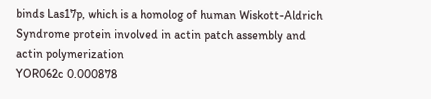binds Las17p, which is a homolog of human Wiskott-Aldrich Syndrome protein involved in actin patch assembly and actin polymerization
YOR062c 0.000878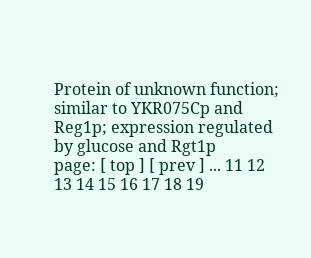Protein of unknown function; similar to YKR075Cp and Reg1p; expression regulated by glucose and Rgt1p
page: [ top ] [ prev ] ... 11 12 13 14 15 16 17 18 19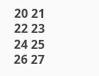20 21 22 23 24 25 26 27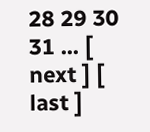28 29 30 31 ... [ next ] [ last ]